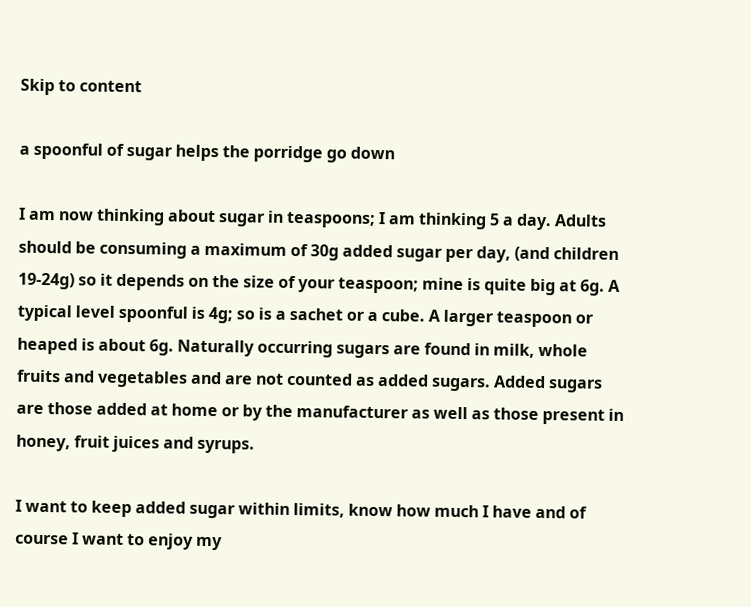Skip to content

a spoonful of sugar helps the porridge go down

I am now thinking about sugar in teaspoons; I am thinking 5 a day. Adults should be consuming a maximum of 30g added sugar per day, (and children 19-24g) so it depends on the size of your teaspoon; mine is quite big at 6g. A typical level spoonful is 4g; so is a sachet or a cube. A larger teaspoon or heaped is about 6g. Naturally occurring sugars are found in milk, whole fruits and vegetables and are not counted as added sugars. Added sugars are those added at home or by the manufacturer as well as those present in honey, fruit juices and syrups.

I want to keep added sugar within limits, know how much I have and of course I want to enjoy my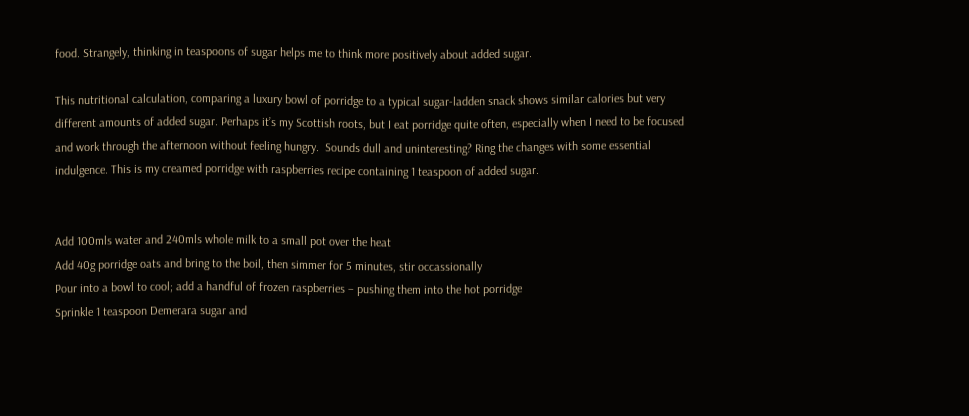food. Strangely, thinking in teaspoons of sugar helps me to think more positively about added sugar.

This nutritional calculation, comparing a luxury bowl of porridge to a typical sugar-ladden snack shows similar calories but very different amounts of added sugar. Perhaps it’s my Scottish roots, but I eat porridge quite often, especially when I need to be focused and work through the afternoon without feeling hungry.  Sounds dull and uninteresting? Ring the changes with some essential indulgence. This is my creamed porridge with raspberries recipe containing 1 teaspoon of added sugar.


Add 100mls water and 240mls whole milk to a small pot over the heat
Add 40g porridge oats and bring to the boil, then simmer for 5 minutes, stir occassionally
Pour into a bowl to cool; add a handful of frozen raspberries – pushing them into the hot porridge
Sprinkle 1 teaspoon Demerara sugar and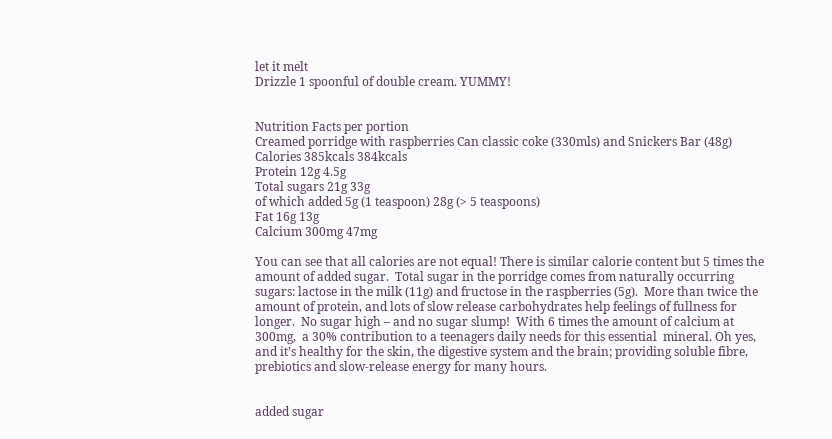let it melt
Drizzle 1 spoonful of double cream. YUMMY!


Nutrition Facts per portion
Creamed porridge with raspberries Can classic coke (330mls) and Snickers Bar (48g)
Calories 385kcals 384kcals
Protein 12g 4.5g
Total sugars 21g 33g
of which added 5g (1 teaspoon) 28g (> 5 teaspoons)
Fat 16g 13g
Calcium 300mg 47mg

You can see that all calories are not equal! There is similar calorie content but 5 times the amount of added sugar.  Total sugar in the porridge comes from naturally occurring sugars: lactose in the milk (11g) and fructose in the raspberries (5g).  More than twice the amount of protein, and lots of slow release carbohydrates help feelings of fullness for longer.  No sugar high – and no sugar slump!  With 6 times the amount of calcium at 300mg,  a 30% contribution to a teenagers daily needs for this essential  mineral. Oh yes, and it’s healthy for the skin, the digestive system and the brain; providing soluble fibre, prebiotics and slow-release energy for many hours.


added sugar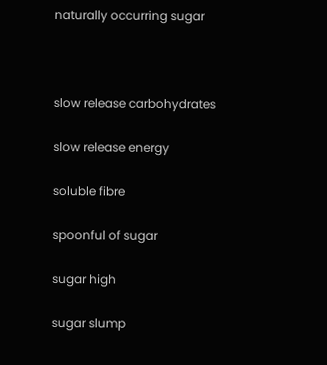naturally occurring sugar



slow release carbohydrates

slow release energy

soluble fibre

spoonful of sugar

sugar high

sugar slump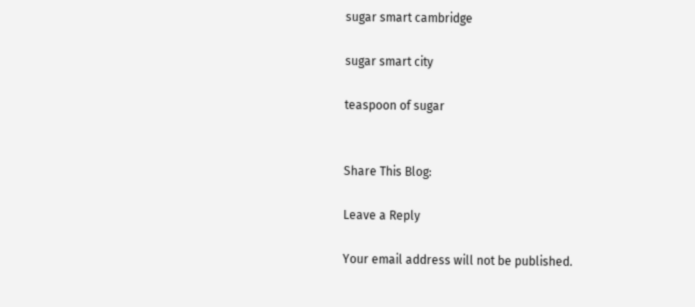sugar smart cambridge

sugar smart city

teaspoon of sugar


Share This Blog:

Leave a Reply

Your email address will not be published.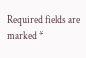Required fields are marked *